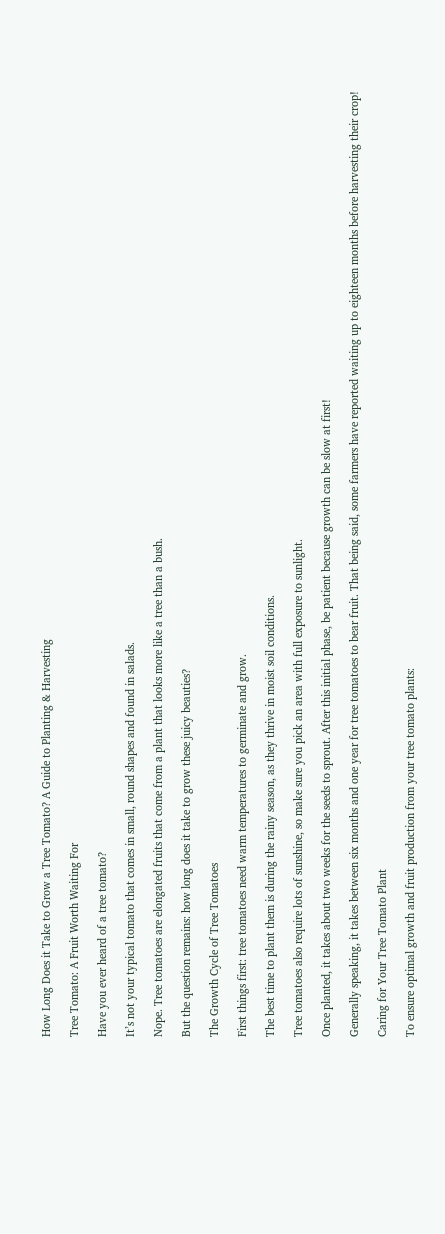How Long Does it Take to Grow a Tree Tomato? A Guide to Planting & Harvesting

Tree Tomato: A Fruit Worth Waiting For

Have you ever heard of a tree tomato?

It’s not your typical tomato that comes in small, round shapes and found in salads.

Nope. Tree tomatoes are elongated fruits that come from a plant that looks more like a tree than a bush.

But the question remains: how long does it take to grow these juicy beauties?

The Growth Cycle of Tree Tomatoes

First things first: tree tomatoes need warm temperatures to germinate and grow.

The best time to plant them is during the rainy season, as they thrive in moist soil conditions.

Tree tomatoes also require lots of sunshine, so make sure you pick an area with full exposure to sunlight.

Once planted, it takes about two weeks for the seeds to sprout. After this initial phase, be patient because growth can be slow at first!

Generally speaking, it takes between six months and one year for tree tomatoes to bear fruit. That being said, some farmers have reported waiting up to eighteen months before harvesting their crop!

Caring for Your Tree Tomato Plant

To ensure optimal growth and fruit production from your tree tomato plants: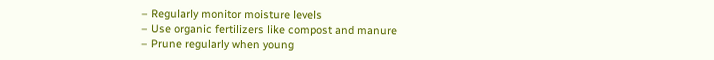– Regularly monitor moisture levels
– Use organic fertilizers like compost and manure
– Prune regularly when young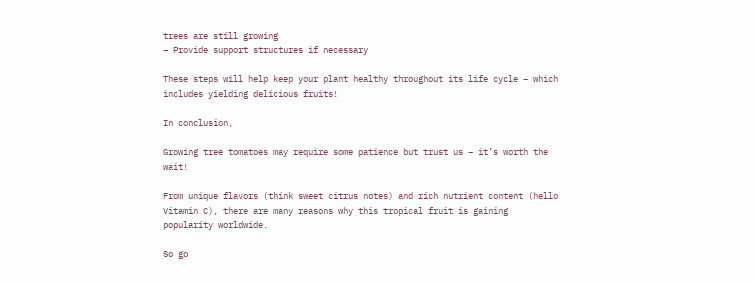trees are still growing
– Provide support structures if necessary

These steps will help keep your plant healthy throughout its life cycle – which includes yielding delicious fruits!

In conclusion,

Growing tree tomatoes may require some patience but trust us – it’s worth the wait!

From unique flavors (think sweet citrus notes) and rich nutrient content (hello Vitamin C), there are many reasons why this tropical fruit is gaining popularity worldwide.

So go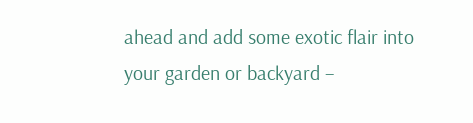ahead and add some exotic flair into your garden or backyard –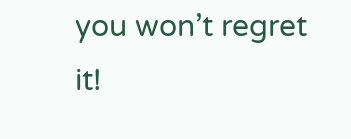you won’t regret it!